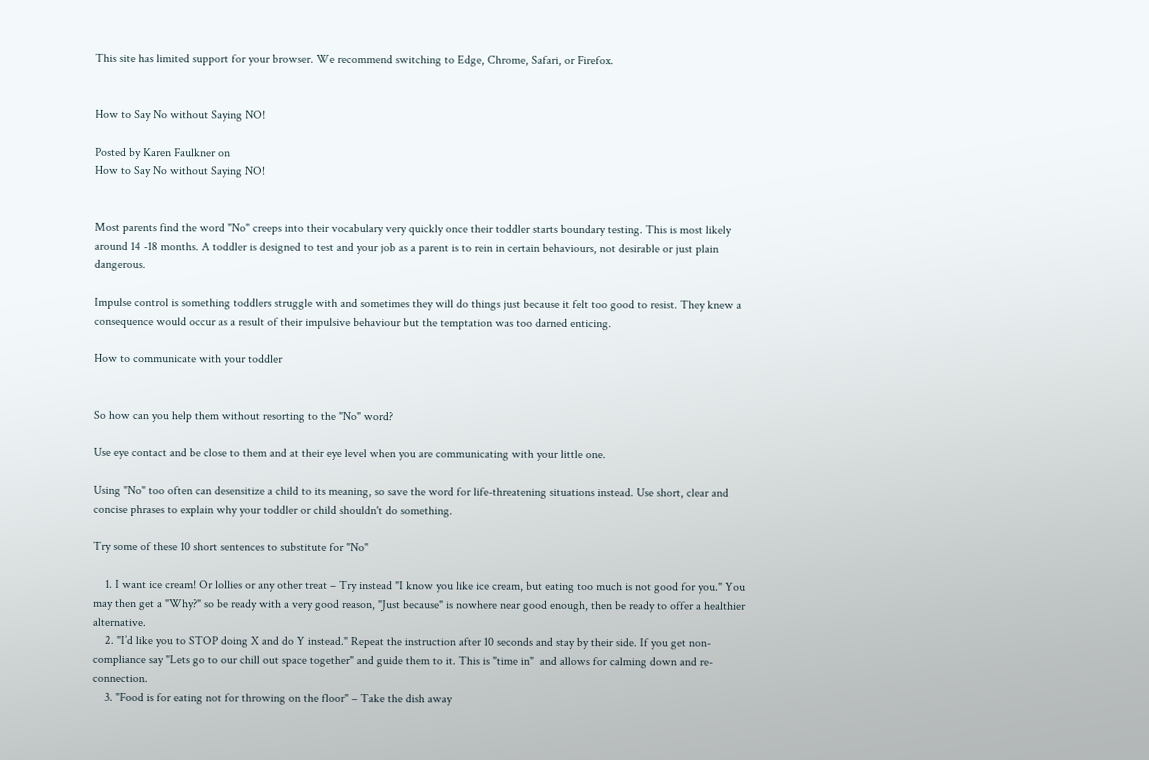This site has limited support for your browser. We recommend switching to Edge, Chrome, Safari, or Firefox.


How to Say No without Saying NO!

Posted by Karen Faulkner on
How to Say No without Saying NO!


Most parents find the word "No" creeps into their vocabulary very quickly once their toddler starts boundary testing. This is most likely around 14 -18 months. A toddler is designed to test and your job as a parent is to rein in certain behaviours, not desirable or just plain dangerous.

Impulse control is something toddlers struggle with and sometimes they will do things just because it felt too good to resist. They knew a consequence would occur as a result of their impulsive behaviour but the temptation was too darned enticing.

How to communicate with your toddler


So how can you help them without resorting to the "No" word?

Use eye contact and be close to them and at their eye level when you are communicating with your little one.

Using "No" too often can desensitize a child to its meaning, so save the word for life-threatening situations instead. Use short, clear and concise phrases to explain why your toddler or child shouldn't do something.

Try some of these 10 short sentences to substitute for "No"

    1. I want ice cream! Or lollies or any other treat – Try instead "I know you like ice cream, but eating too much is not good for you." You may then get a "Why?" so be ready with a very good reason, "Just because" is nowhere near good enough, then be ready to offer a healthier alternative.
    2. "I’d like you to STOP doing X and do Y instead." Repeat the instruction after 10 seconds and stay by their side. If you get non-compliance say "Lets go to our chill out space together" and guide them to it. This is "time in"  and allows for calming down and re-connection.
    3. "Food is for eating not for throwing on the floor" – Take the dish away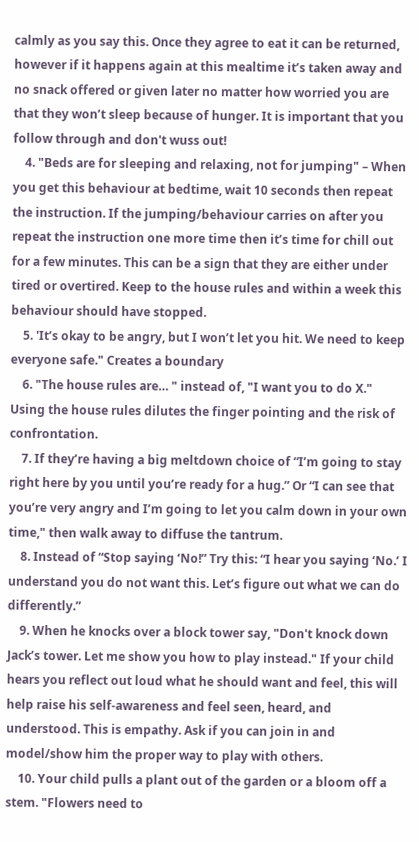calmly as you say this. Once they agree to eat it can be returned, however if it happens again at this mealtime it’s taken away and no snack offered or given later no matter how worried you are that they won’t sleep because of hunger. It is important that you follow through and don't wuss out!
    4. "Beds are for sleeping and relaxing, not for jumping" – When you get this behaviour at bedtime, wait 10 seconds then repeat the instruction. If the jumping/behaviour carries on after you repeat the instruction one more time then it’s time for chill out for a few minutes. This can be a sign that they are either under tired or overtired. Keep to the house rules and within a week this behaviour should have stopped.
    5. 'It’s okay to be angry, but I won’t let you hit. We need to keep everyone safe." Creates a boundary
    6. "The house rules are… " instead of, "I want you to do X." Using the house rules dilutes the finger pointing and the risk of confrontation.
    7. If they’re having a big meltdown choice of “I’m going to stay right here by you until you’re ready for a hug.” Or “I can see that you’re very angry and I’m going to let you calm down in your own time," then walk away to diffuse the tantrum.
    8. Instead of “Stop saying ‘No!” Try this: “I hear you saying ‘No.’ I understand you do not want this. Let’s figure out what we can do differently.”
    9. When he knocks over a block tower say, "Don't knock down Jack’s tower. Let me show you how to play instead." If your child hears you reflect out loud what he should want and feel, this will help raise his self-awareness and feel seen, heard, and understood. This is empathy. Ask if you can join in and model/show him the proper way to play with others.
    10. Your child pulls a plant out of the garden or a bloom off a stem. "Flowers need to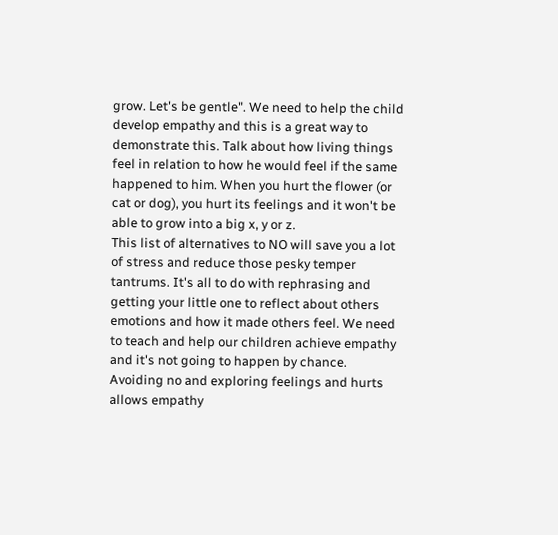grow. Let's be gentle". We need to help the child develop empathy and this is a great way to demonstrate this. Talk about how living things feel in relation to how he would feel if the same happened to him. When you hurt the flower (or cat or dog), you hurt its feelings and it won't be able to grow into a big x, y or z.
This list of alternatives to NO will save you a lot of stress and reduce those pesky temper tantrums. It's all to do with rephrasing and getting your little one to reflect about others emotions and how it made others feel. We need to teach and help our children achieve empathy and it's not going to happen by chance. Avoiding no and exploring feelings and hurts allows empathy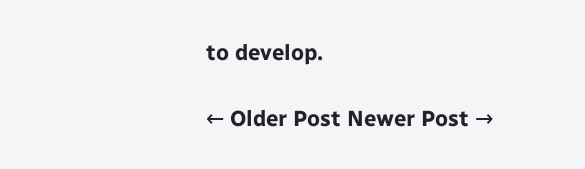to develop.

← Older Post Newer Post →